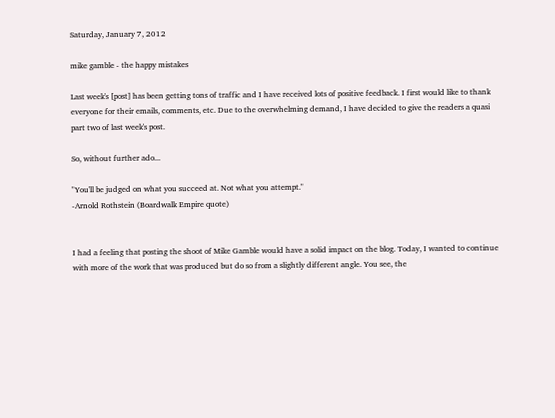Saturday, January 7, 2012

mike gamble - the happy mistakes

Last week's [post] has been getting tons of traffic and I have received lots of positive feedback. I first would like to thank everyone for their emails, comments, etc. Due to the overwhelming demand, I have decided to give the readers a quasi part two of last week's post.

So, without further ado...

"You'll be judged on what you succeed at. Not what you attempt."
-Arnold Rothstein (Boardwalk Empire quote)


I had a feeling that posting the shoot of Mike Gamble would have a solid impact on the blog. Today, I wanted to continue with more of the work that was produced but do so from a slightly different angle. You see, the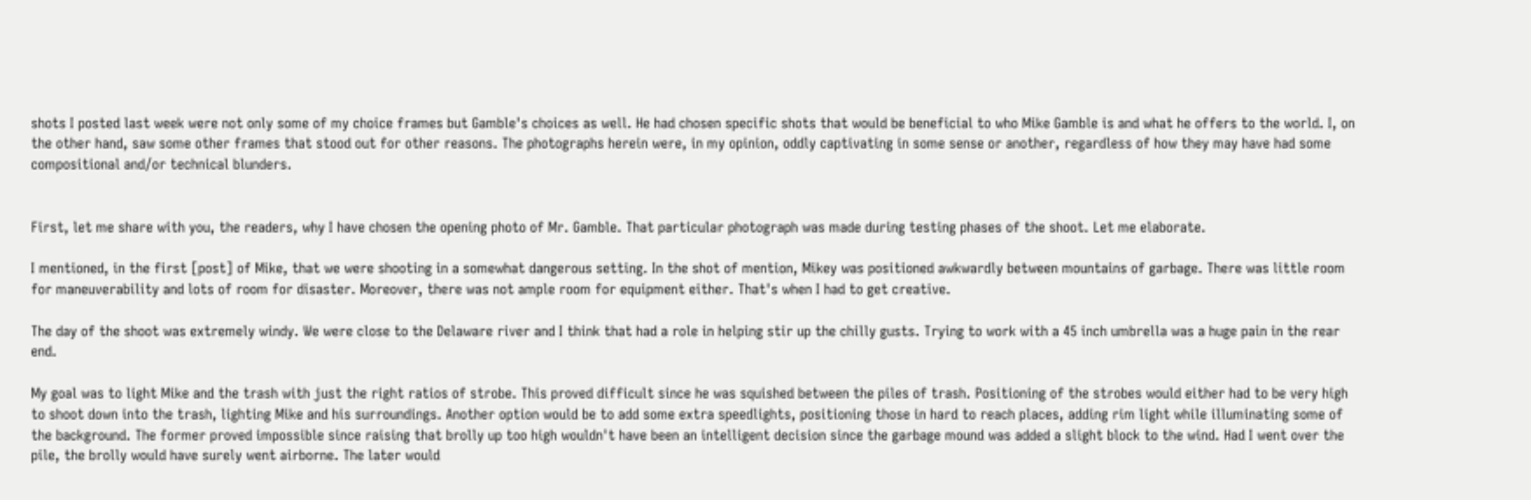shots I posted last week were not only some of my choice frames but Gamble's choices as well. He had chosen specific shots that would be beneficial to who Mike Gamble is and what he offers to the world. I, on the other hand, saw some other frames that stood out for other reasons. The photographs herein were, in my opinion, oddly captivating in some sense or another, regardless of how they may have had some compositional and/or technical blunders.


First, let me share with you, the readers, why I have chosen the opening photo of Mr. Gamble. That particular photograph was made during testing phases of the shoot. Let me elaborate.

I mentioned, in the first [post] of Mike, that we were shooting in a somewhat dangerous setting. In the shot of mention, Mikey was positioned awkwardly between mountains of garbage. There was little room for maneuverability and lots of room for disaster. Moreover, there was not ample room for equipment either. That's when I had to get creative.

The day of the shoot was extremely windy. We were close to the Delaware river and I think that had a role in helping stir up the chilly gusts. Trying to work with a 45 inch umbrella was a huge pain in the rear end.

My goal was to light Mike and the trash with just the right ratios of strobe. This proved difficult since he was squished between the piles of trash. Positioning of the strobes would either had to be very high to shoot down into the trash, lighting Mike and his surroundings. Another option would be to add some extra speedlights, positioning those in hard to reach places, adding rim light while illuminating some of the background. The former proved impossible since raising that brolly up too high wouldn't have been an intelligent decision since the garbage mound was added a slight block to the wind. Had I went over the pile, the brolly would have surely went airborne. The later would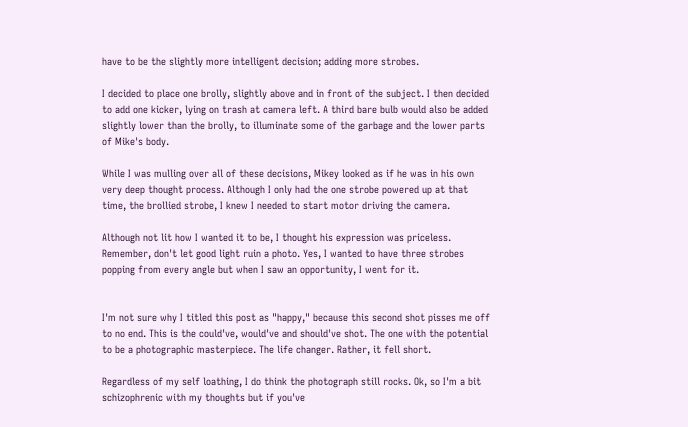have to be the slightly more intelligent decision; adding more strobes.

I decided to place one brolly, slightly above and in front of the subject. I then decided to add one kicker, lying on trash at camera left. A third bare bulb would also be added slightly lower than the brolly, to illuminate some of the garbage and the lower parts of Mike's body.

While I was mulling over all of these decisions, Mikey looked as if he was in his own very deep thought process. Although I only had the one strobe powered up at that time, the brollied strobe, I knew I needed to start motor driving the camera.

Although not lit how I wanted it to be, I thought his expression was priceless. Remember, don't let good light ruin a photo. Yes, I wanted to have three strobes popping from every angle but when I saw an opportunity, I went for it.


I'm not sure why I titled this post as "happy," because this second shot pisses me off to no end. This is the could've, would've and should've shot. The one with the potential to be a photographic masterpiece. The life changer. Rather, it fell short.

Regardless of my self loathing, I do think the photograph still rocks. Ok, so I'm a bit schizophrenic with my thoughts but if you've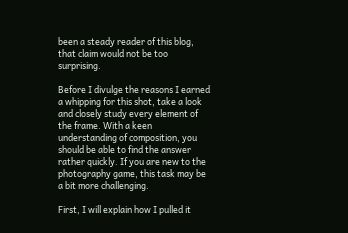been a steady reader of this blog, that claim would not be too surprising.

Before I divulge the reasons I earned a whipping for this shot, take a look and closely study every element of the frame. With a keen understanding of composition, you should be able to find the answer rather quickly. If you are new to the photography game, this task may be a bit more challenging.

First, I will explain how I pulled it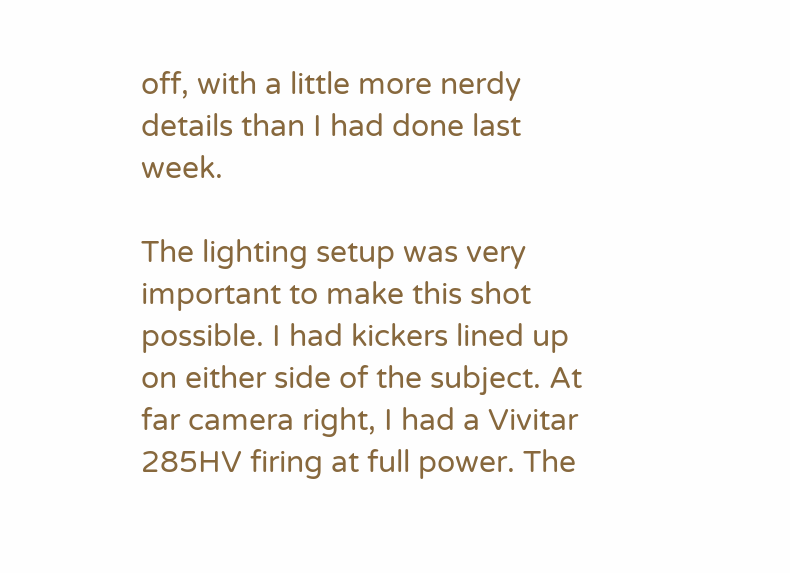off, with a little more nerdy details than I had done last week.

The lighting setup was very important to make this shot possible. I had kickers lined up on either side of the subject. At far camera right, I had a Vivitar 285HV firing at full power. The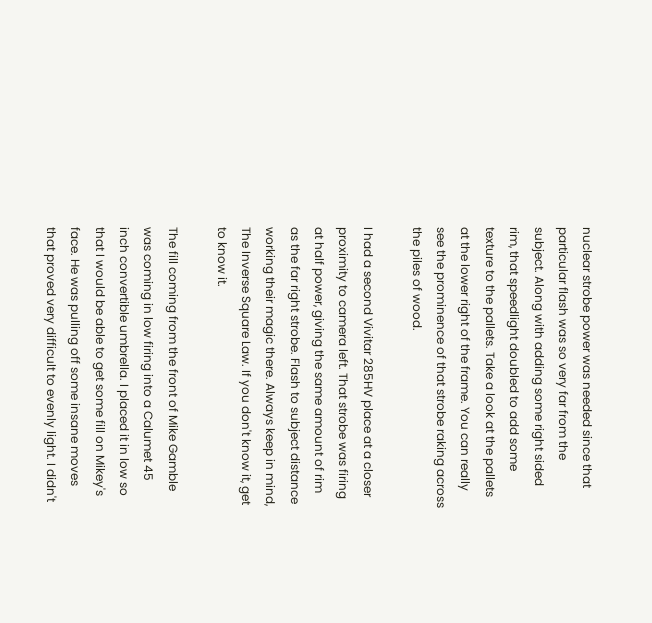nuclear strobe power was needed since that particular flash was so very far from the subject. Along with adding some right sided rim, that speedlight doubled to add some texture to the pallets. Take a look at the pallets at the lower right of the frame. You can really see the prominence of that strobe raking across the piles of wood.

I had a second Vivitar 285HV place at a closer proximity to camera left. That strobe was firing at half power, giving the same amount of rim as the far right strobe. Flash to subject distance working their magic there. Always keep in mind, The Inverse Square Law. If you don't know it, get to know it.

The fill coming from the front of Mike Gamble was coming in low firing into a Calumet 45 inch convertible umbrella. I placed it in low so that I would be able to get some fill on Mikey's face. He was pulling off some insane moves that proved very difficult to evenly light. I didn't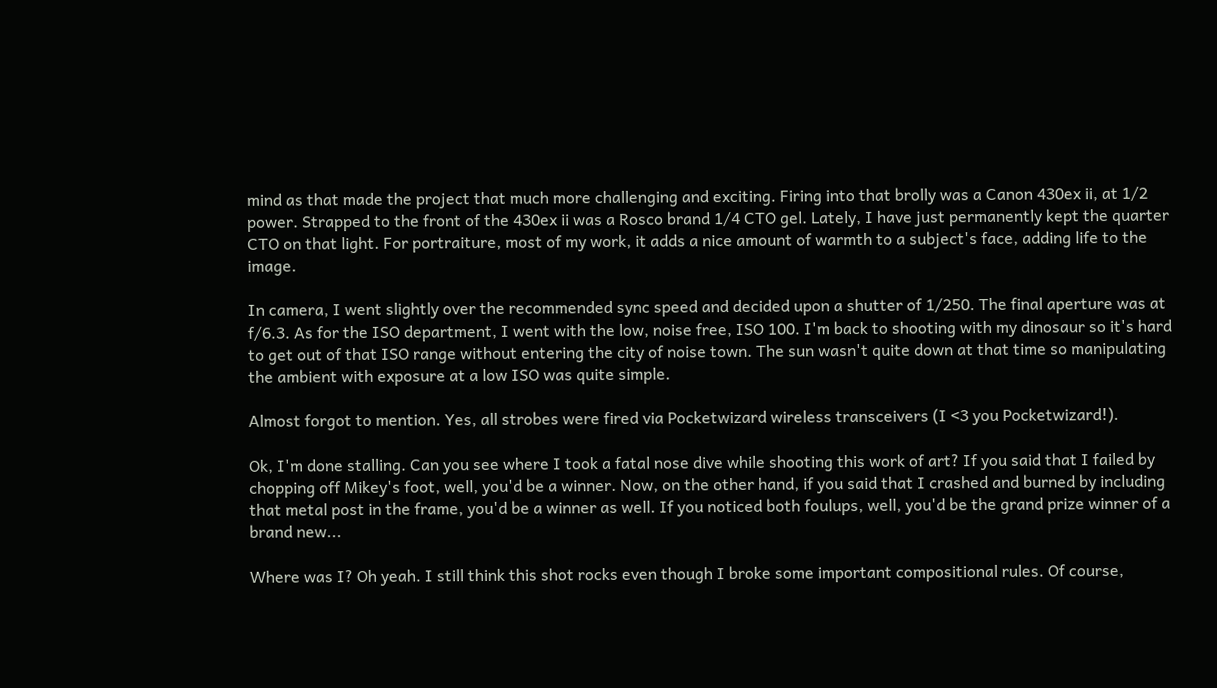mind as that made the project that much more challenging and exciting. Firing into that brolly was a Canon 430ex ii, at 1/2 power. Strapped to the front of the 430ex ii was a Rosco brand 1/4 CTO gel. Lately, I have just permanently kept the quarter CTO on that light. For portraiture, most of my work, it adds a nice amount of warmth to a subject's face, adding life to the image.

In camera, I went slightly over the recommended sync speed and decided upon a shutter of 1/250. The final aperture was at f/6.3. As for the ISO department, I went with the low, noise free, ISO 100. I'm back to shooting with my dinosaur so it's hard to get out of that ISO range without entering the city of noise town. The sun wasn't quite down at that time so manipulating the ambient with exposure at a low ISO was quite simple.

Almost forgot to mention. Yes, all strobes were fired via Pocketwizard wireless transceivers (I <3 you Pocketwizard!).

Ok, I'm done stalling. Can you see where I took a fatal nose dive while shooting this work of art? If you said that I failed by chopping off Mikey's foot, well, you'd be a winner. Now, on the other hand, if you said that I crashed and burned by including that metal post in the frame, you'd be a winner as well. If you noticed both foulups, well, you'd be the grand prize winner of a brand new...

Where was I? Oh yeah. I still think this shot rocks even though I broke some important compositional rules. Of course,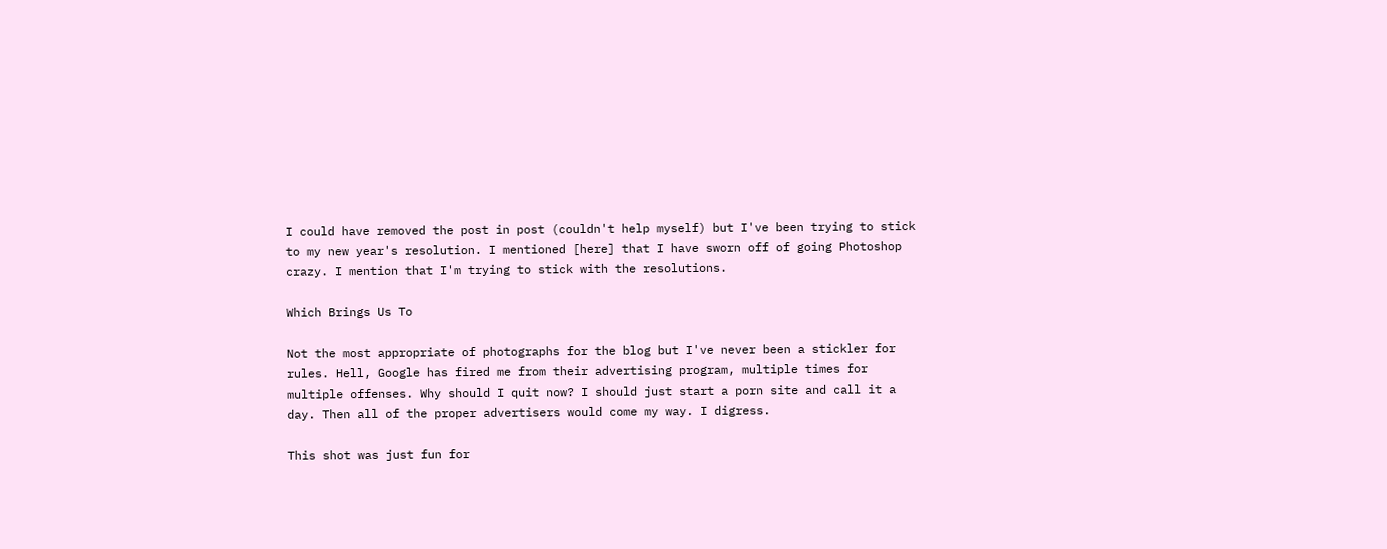I could have removed the post in post (couldn't help myself) but I've been trying to stick to my new year's resolution. I mentioned [here] that I have sworn off of going Photoshop crazy. I mention that I'm trying to stick with the resolutions.

Which Brings Us To

Not the most appropriate of photographs for the blog but I've never been a stickler for rules. Hell, Google has fired me from their advertising program, multiple times for multiple offenses. Why should I quit now? I should just start a porn site and call it a day. Then all of the proper advertisers would come my way. I digress.

This shot was just fun for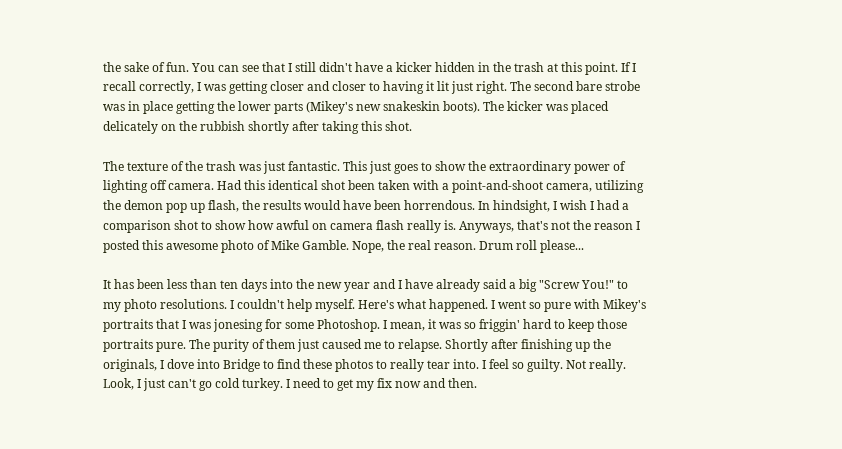the sake of fun. You can see that I still didn't have a kicker hidden in the trash at this point. If I recall correctly, I was getting closer and closer to having it lit just right. The second bare strobe was in place getting the lower parts (Mikey's new snakeskin boots). The kicker was placed delicately on the rubbish shortly after taking this shot.

The texture of the trash was just fantastic. This just goes to show the extraordinary power of lighting off camera. Had this identical shot been taken with a point-and-shoot camera, utilizing the demon pop up flash, the results would have been horrendous. In hindsight, I wish I had a comparison shot to show how awful on camera flash really is. Anyways, that's not the reason I posted this awesome photo of Mike Gamble. Nope, the real reason. Drum roll please...

It has been less than ten days into the new year and I have already said a big "Screw You!" to my photo resolutions. I couldn't help myself. Here's what happened. I went so pure with Mikey's portraits that I was jonesing for some Photoshop. I mean, it was so friggin' hard to keep those portraits pure. The purity of them just caused me to relapse. Shortly after finishing up the originals, I dove into Bridge to find these photos to really tear into. I feel so guilty. Not really. Look, I just can't go cold turkey. I need to get my fix now and then.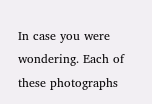In case you were wondering. Each of these photographs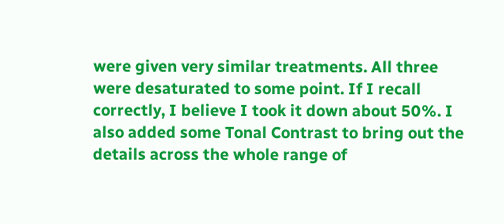were given very similar treatments. All three were desaturated to some point. If I recall correctly, I believe I took it down about 50%. I also added some Tonal Contrast to bring out the details across the whole range of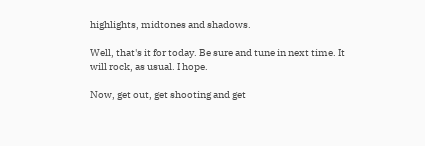highlights, midtones and shadows.

Well, that's it for today. Be sure and tune in next time. It will rock, as usual. I hope.

Now, get out, get shooting and get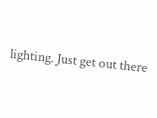lighting. Just get out there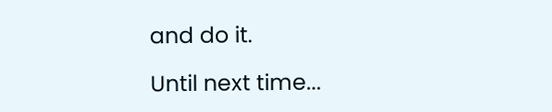and do it.

Until next time...